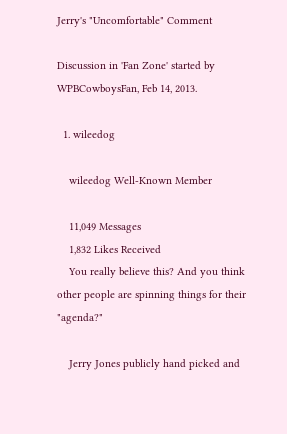Jerry's "Uncomfortable" Comment

Discussion in 'Fan Zone' started by WPBCowboysFan, Feb 14, 2013.

  1. wileedog

    wileedog Well-Known Member

    11,049 Messages
    1,832 Likes Received
    You really believe this? And you think other people are spinning things for their "agenda?"

    Jerry Jones publicly hand picked and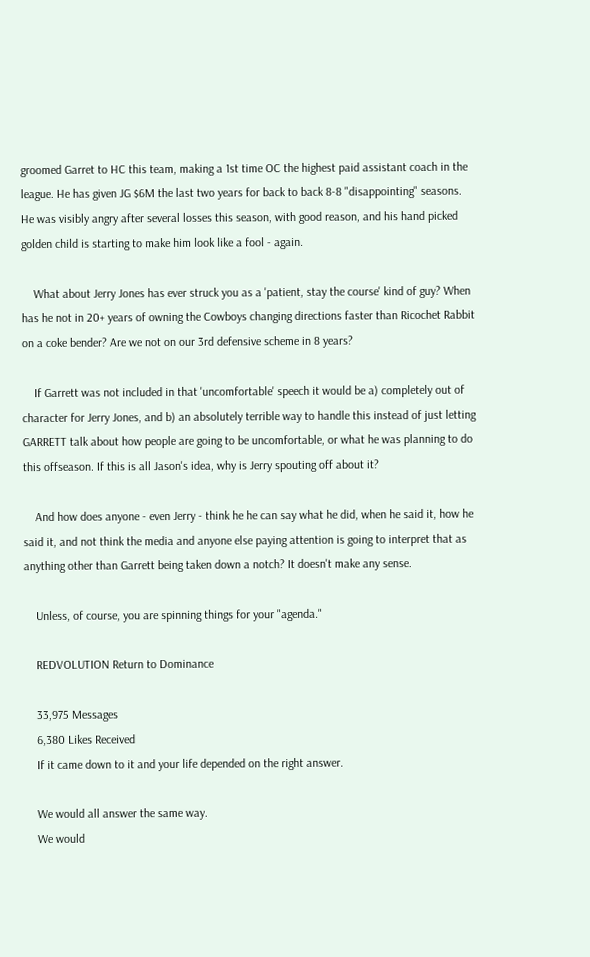groomed Garret to HC this team, making a 1st time OC the highest paid assistant coach in the league. He has given JG $6M the last two years for back to back 8-8 "disappointing" seasons. He was visibly angry after several losses this season, with good reason, and his hand picked golden child is starting to make him look like a fool - again.

    What about Jerry Jones has ever struck you as a 'patient, stay the course' kind of guy? When has he not in 20+ years of owning the Cowboys changing directions faster than Ricochet Rabbit on a coke bender? Are we not on our 3rd defensive scheme in 8 years?

    If Garrett was not included in that 'uncomfortable' speech it would be a) completely out of character for Jerry Jones, and b) an absolutely terrible way to handle this instead of just letting GARRETT talk about how people are going to be uncomfortable, or what he was planning to do this offseason. If this is all Jason's idea, why is Jerry spouting off about it?

    And how does anyone - even Jerry - think he he can say what he did, when he said it, how he said it, and not think the media and anyone else paying attention is going to interpret that as anything other than Garrett being taken down a notch? It doesn't make any sense.

    Unless, of course, you are spinning things for your "agenda."

    REDVOLUTION Return to Dominance

    33,975 Messages
    6,380 Likes Received
    If it came down to it and your life depended on the right answer.

    We would all answer the same way.
    We would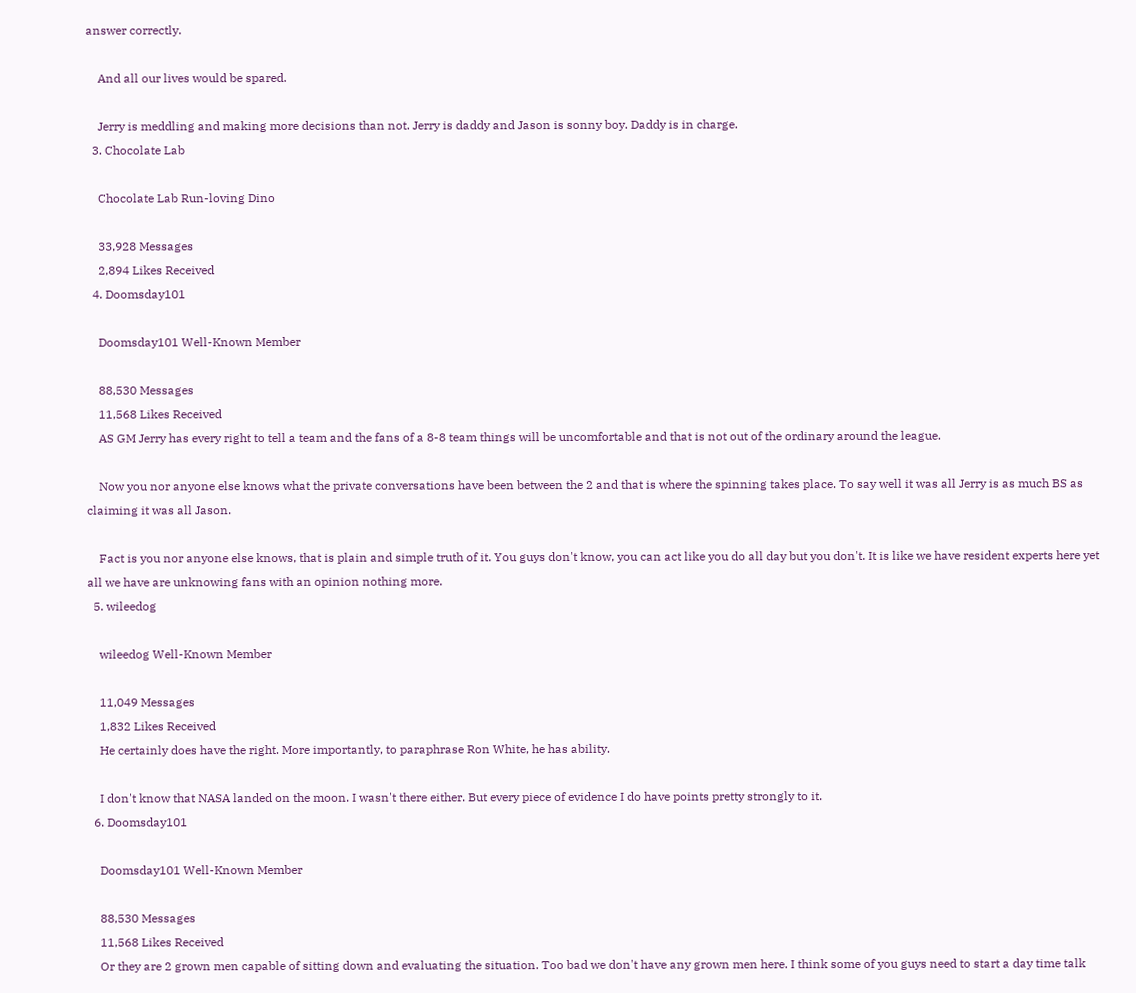answer correctly.

    And all our lives would be spared.

    Jerry is meddling and making more decisions than not. Jerry is daddy and Jason is sonny boy. Daddy is in charge.
  3. Chocolate Lab

    Chocolate Lab Run-loving Dino

    33,928 Messages
    2,894 Likes Received
  4. Doomsday101

    Doomsday101 Well-Known Member

    88,530 Messages
    11,568 Likes Received
    AS GM Jerry has every right to tell a team and the fans of a 8-8 team things will be uncomfortable and that is not out of the ordinary around the league.

    Now you nor anyone else knows what the private conversations have been between the 2 and that is where the spinning takes place. To say well it was all Jerry is as much BS as claiming it was all Jason.

    Fact is you nor anyone else knows, that is plain and simple truth of it. You guys don't know, you can act like you do all day but you don't. It is like we have resident experts here yet all we have are unknowing fans with an opinion nothing more.
  5. wileedog

    wileedog Well-Known Member

    11,049 Messages
    1,832 Likes Received
    He certainly does have the right. More importantly, to paraphrase Ron White, he has ability.

    I don't know that NASA landed on the moon. I wasn't there either. But every piece of evidence I do have points pretty strongly to it.
  6. Doomsday101

    Doomsday101 Well-Known Member

    88,530 Messages
    11,568 Likes Received
    Or they are 2 grown men capable of sitting down and evaluating the situation. Too bad we don't have any grown men here. I think some of you guys need to start a day time talk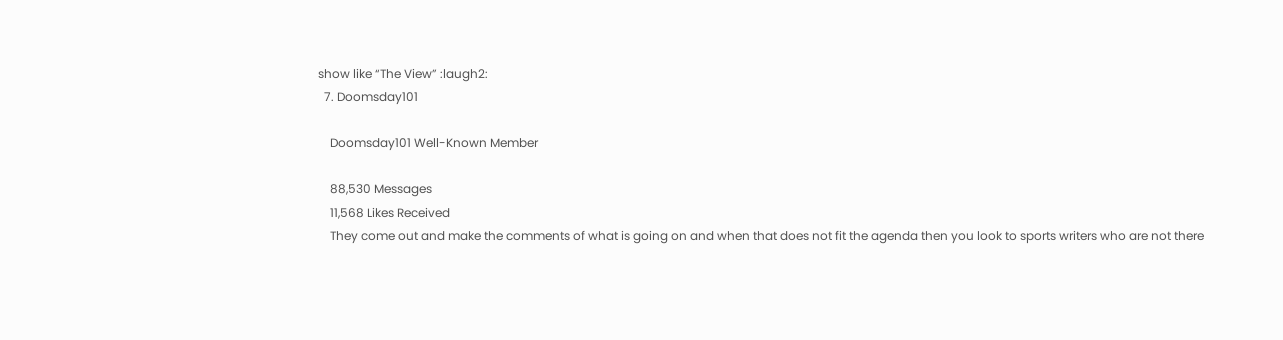show like “The View” :laugh2:
  7. Doomsday101

    Doomsday101 Well-Known Member

    88,530 Messages
    11,568 Likes Received
    They come out and make the comments of what is going on and when that does not fit the agenda then you look to sports writers who are not there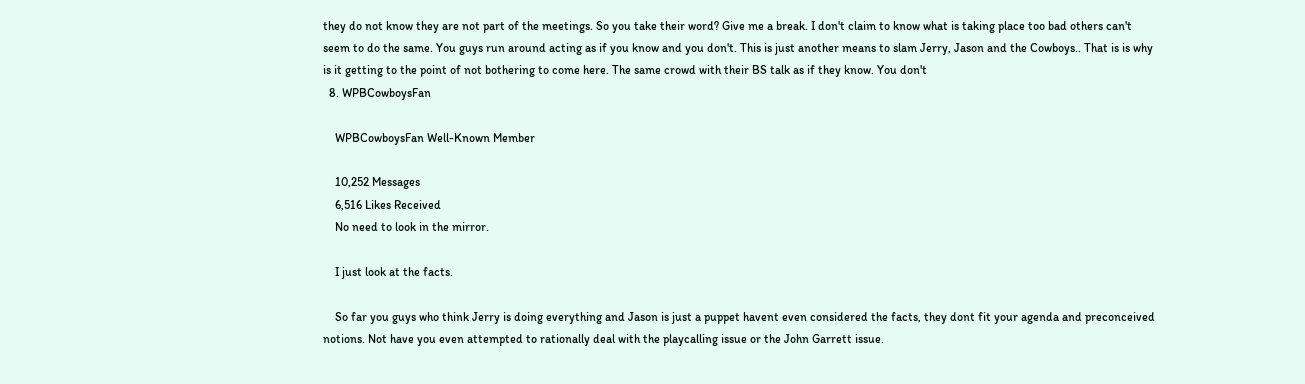they do not know they are not part of the meetings. So you take their word? Give me a break. I don't claim to know what is taking place too bad others can't seem to do the same. You guys run around acting as if you know and you don't. This is just another means to slam Jerry, Jason and the Cowboys.. That is is why is it getting to the point of not bothering to come here. The same crowd with their BS talk as if they know. You don't
  8. WPBCowboysFan

    WPBCowboysFan Well-Known Member

    10,252 Messages
    6,516 Likes Received
    No need to look in the mirror.

    I just look at the facts.

    So far you guys who think Jerry is doing everything and Jason is just a puppet havent even considered the facts, they dont fit your agenda and preconceived notions. Not have you even attempted to rationally deal with the playcalling issue or the John Garrett issue.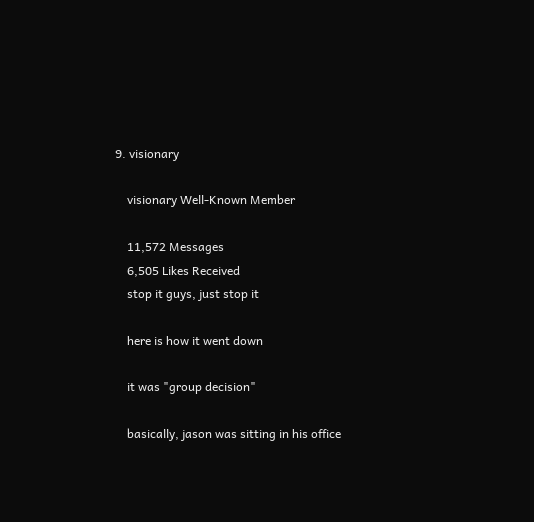9. visionary

    visionary Well-Known Member

    11,572 Messages
    6,505 Likes Received
    stop it guys, just stop it

    here is how it went down

    it was "group decision"

    basically, jason was sitting in his office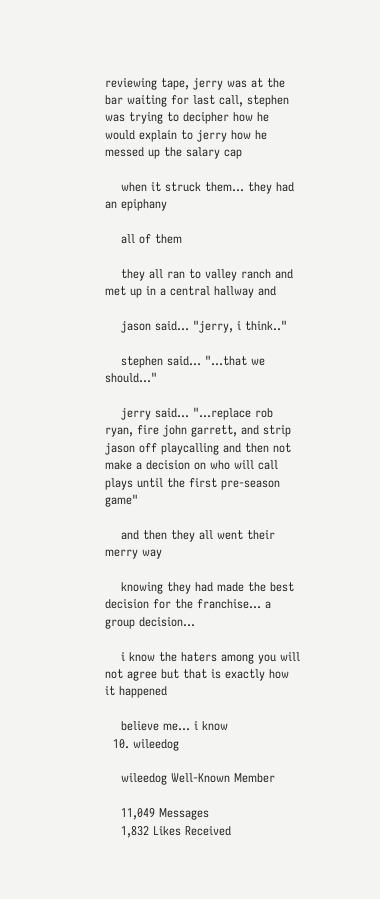reviewing tape, jerry was at the bar waiting for last call, stephen was trying to decipher how he would explain to jerry how he messed up the salary cap

    when it struck them... they had an epiphany

    all of them

    they all ran to valley ranch and met up in a central hallway and

    jason said... "jerry, i think.."

    stephen said... "...that we should..."

    jerry said... "...replace rob ryan, fire john garrett, and strip jason off playcalling and then not make a decision on who will call plays until the first pre-season game"

    and then they all went their merry way

    knowing they had made the best decision for the franchise... a group decision...

    i know the haters among you will not agree but that is exactly how it happened

    believe me... i know
  10. wileedog

    wileedog Well-Known Member

    11,049 Messages
    1,832 Likes Received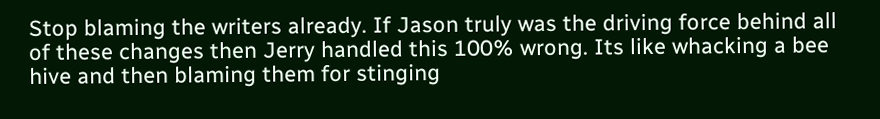Stop blaming the writers already. If Jason truly was the driving force behind all of these changes then Jerry handled this 100% wrong. Its like whacking a bee hive and then blaming them for stinging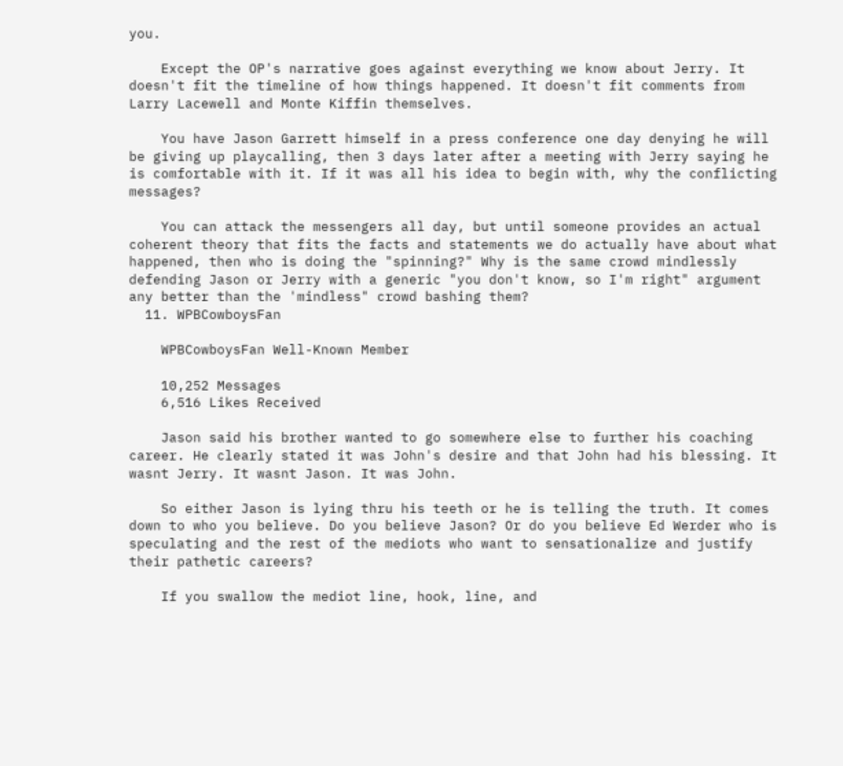you.

    Except the OP's narrative goes against everything we know about Jerry. It doesn't fit the timeline of how things happened. It doesn't fit comments from Larry Lacewell and Monte Kiffin themselves.

    You have Jason Garrett himself in a press conference one day denying he will be giving up playcalling, then 3 days later after a meeting with Jerry saying he is comfortable with it. If it was all his idea to begin with, why the conflicting messages?

    You can attack the messengers all day, but until someone provides an actual coherent theory that fits the facts and statements we do actually have about what happened, then who is doing the "spinning?" Why is the same crowd mindlessly defending Jason or Jerry with a generic "you don't know, so I'm right" argument any better than the 'mindless" crowd bashing them?
  11. WPBCowboysFan

    WPBCowboysFan Well-Known Member

    10,252 Messages
    6,516 Likes Received

    Jason said his brother wanted to go somewhere else to further his coaching career. He clearly stated it was John's desire and that John had his blessing. It wasnt Jerry. It wasnt Jason. It was John.

    So either Jason is lying thru his teeth or he is telling the truth. It comes down to who you believe. Do you believe Jason? Or do you believe Ed Werder who is speculating and the rest of the mediots who want to sensationalize and justify their pathetic careers?

    If you swallow the mediot line, hook, line, and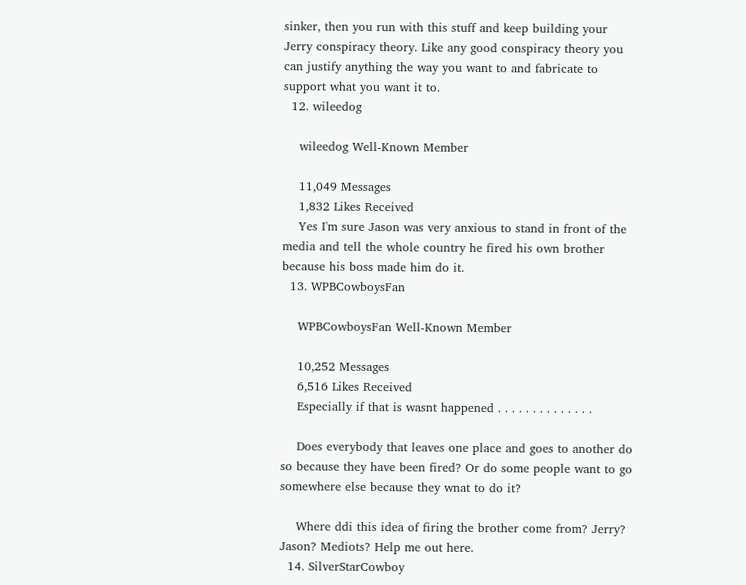sinker, then you run with this stuff and keep building your Jerry conspiracy theory. Like any good conspiracy theory you can justify anything the way you want to and fabricate to support what you want it to.
  12. wileedog

    wileedog Well-Known Member

    11,049 Messages
    1,832 Likes Received
    Yes I'm sure Jason was very anxious to stand in front of the media and tell the whole country he fired his own brother because his boss made him do it.
  13. WPBCowboysFan

    WPBCowboysFan Well-Known Member

    10,252 Messages
    6,516 Likes Received
    Especially if that is wasnt happened . . . . . . . . . . . . . .

    Does everybody that leaves one place and goes to another do so because they have been fired? Or do some people want to go somewhere else because they wnat to do it?

    Where ddi this idea of firing the brother come from? Jerry? Jason? Mediots? Help me out here.
  14. SilverStarCowboy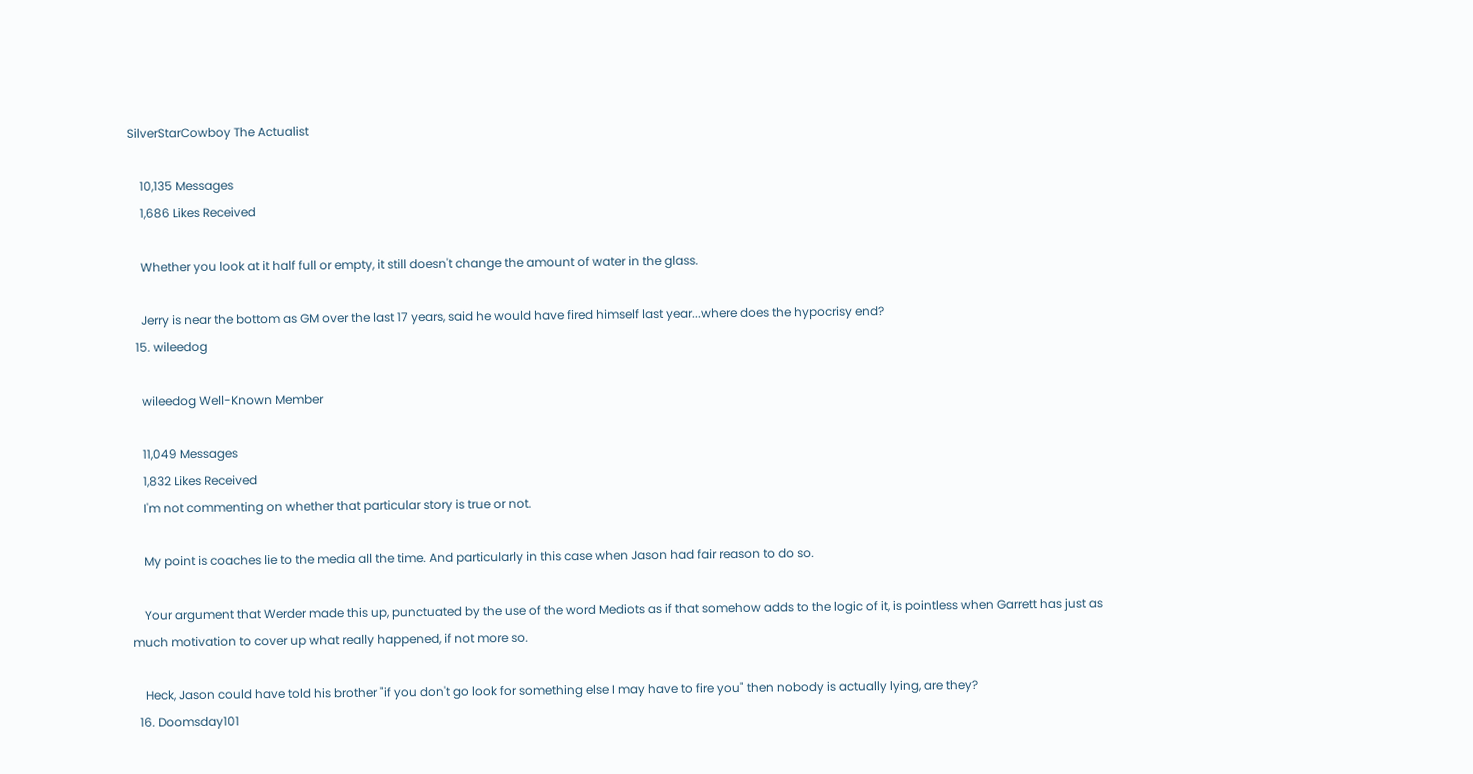SilverStarCowboy The Actualist

    10,135 Messages
    1,686 Likes Received

    Whether you look at it half full or empty, it still doesn't change the amount of water in the glass.

    Jerry is near the bottom as GM over the last 17 years, said he would have fired himself last year...where does the hypocrisy end?
  15. wileedog

    wileedog Well-Known Member

    11,049 Messages
    1,832 Likes Received
    I'm not commenting on whether that particular story is true or not.

    My point is coaches lie to the media all the time. And particularly in this case when Jason had fair reason to do so.

    Your argument that Werder made this up, punctuated by the use of the word Mediots as if that somehow adds to the logic of it, is pointless when Garrett has just as much motivation to cover up what really happened, if not more so.

    Heck, Jason could have told his brother "if you don't go look for something else I may have to fire you" then nobody is actually lying, are they?
  16. Doomsday101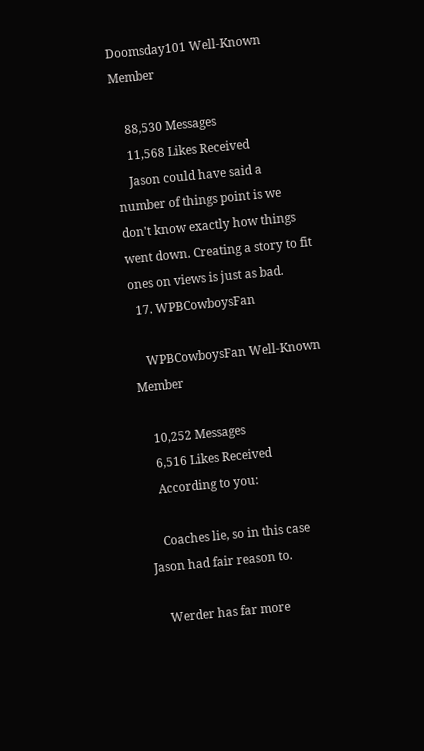Doomsday101 Well-Known Member

    88,530 Messages
    11,568 Likes Received
    Jason could have said a number of things point is we don't know exactly how things went down. Creating a story to fit ones on views is just as bad.
  17. WPBCowboysFan

    WPBCowboysFan Well-Known Member

    10,252 Messages
    6,516 Likes Received
    According to you:

    Coaches lie, so in this case Jason had fair reason to.

    Werder has far more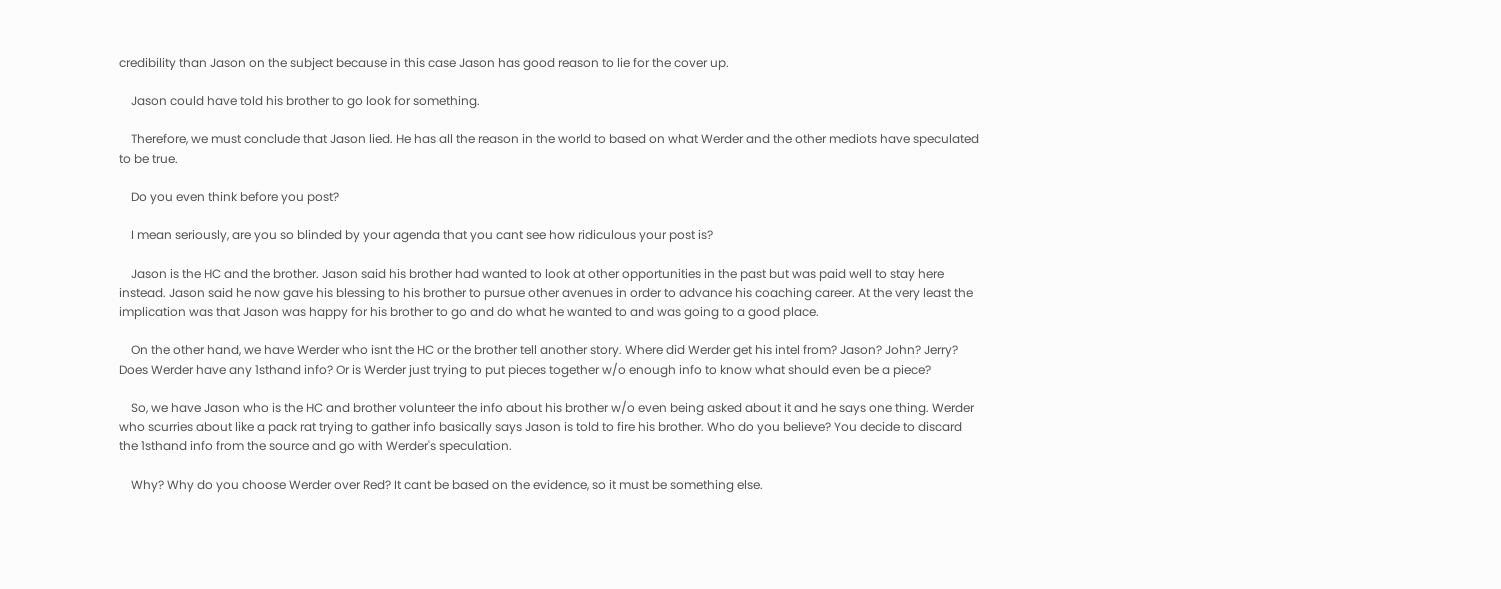credibility than Jason on the subject because in this case Jason has good reason to lie for the cover up.

    Jason could have told his brother to go look for something.

    Therefore, we must conclude that Jason lied. He has all the reason in the world to based on what Werder and the other mediots have speculated to be true.

    Do you even think before you post?

    I mean seriously, are you so blinded by your agenda that you cant see how ridiculous your post is?

    Jason is the HC and the brother. Jason said his brother had wanted to look at other opportunities in the past but was paid well to stay here instead. Jason said he now gave his blessing to his brother to pursue other avenues in order to advance his coaching career. At the very least the implication was that Jason was happy for his brother to go and do what he wanted to and was going to a good place.

    On the other hand, we have Werder who isnt the HC or the brother tell another story. Where did Werder get his intel from? Jason? John? Jerry? Does Werder have any 1sthand info? Or is Werder just trying to put pieces together w/o enough info to know what should even be a piece?

    So, we have Jason who is the HC and brother volunteer the info about his brother w/o even being asked about it and he says one thing. Werder who scurries about like a pack rat trying to gather info basically says Jason is told to fire his brother. Who do you believe? You decide to discard the 1sthand info from the source and go with Werder's speculation.

    Why? Why do you choose Werder over Red? It cant be based on the evidence, so it must be something else.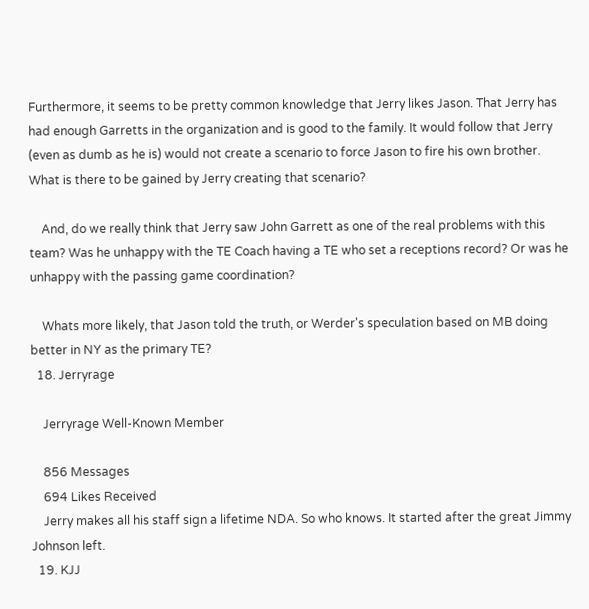Furthermore, it seems to be pretty common knowledge that Jerry likes Jason. That Jerry has had enough Garretts in the organization and is good to the family. It would follow that Jerry (even as dumb as he is) would not create a scenario to force Jason to fire his own brother. What is there to be gained by Jerry creating that scenario?

    And, do we really think that Jerry saw John Garrett as one of the real problems with this team? Was he unhappy with the TE Coach having a TE who set a receptions record? Or was he unhappy with the passing game coordination?

    Whats more likely, that Jason told the truth, or Werder's speculation based on MB doing better in NY as the primary TE?
  18. Jerryrage

    Jerryrage Well-Known Member

    856 Messages
    694 Likes Received
    Jerry makes all his staff sign a lifetime NDA. So who knows. It started after the great Jimmy Johnson left.
  19. KJJ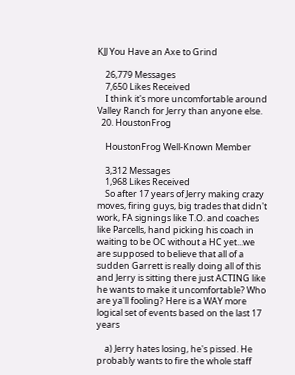KJJ You Have an Axe to Grind

    26,779 Messages
    7,650 Likes Received
    I think it's more uncomfortable around Valley Ranch for Jerry than anyone else.
  20. HoustonFrog

    HoustonFrog Well-Known Member

    3,312 Messages
    1,968 Likes Received
    So after 17 years of Jerry making crazy moves, firing guys, big trades that didn't work, FA signings like T.O. and coaches like Parcells, hand picking his coach in waiting to be OC without a HC yet...we are supposed to believe that all of a sudden Garrett is really doing all of this and Jerry is sitting there just ACTING like he wants to make it uncomfortable? Who are ya'll fooling? Here is a WAY more logical set of events based on the last 17 years

    a) Jerry hates losing, he's pissed. He probably wants to fire the whole staff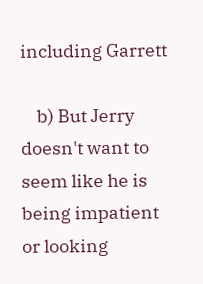including Garrett

    b) But Jerry doesn't want to seem like he is being impatient or looking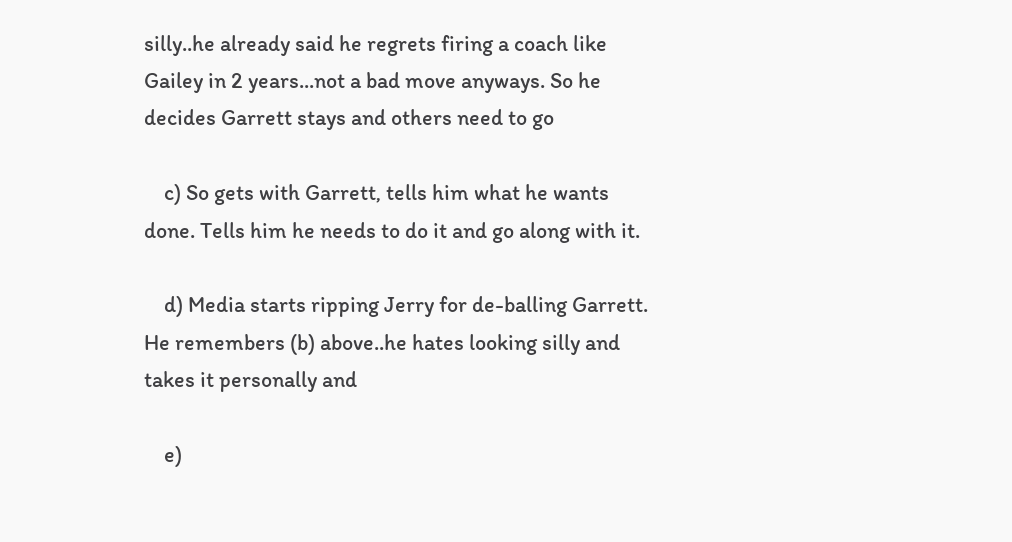silly..he already said he regrets firing a coach like Gailey in 2 years...not a bad move anyways. So he decides Garrett stays and others need to go

    c) So gets with Garrett, tells him what he wants done. Tells him he needs to do it and go along with it.

    d) Media starts ripping Jerry for de-balling Garrett. He remembers (b) above..he hates looking silly and takes it personally and

    e)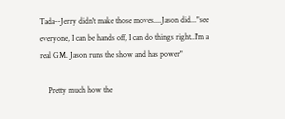Tada--Jerry didn't make those moves....Jason did..."see everyone, I can be hands off, I can do things right..I'm a real GM. Jason runs the show and has power"

    Pretty much how the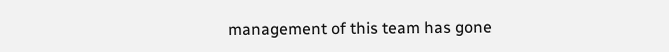management of this team has gone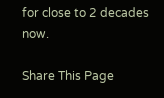for close to 2 decades now.

Share This Page